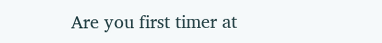Are you first timer at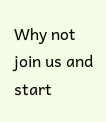Why not join us and start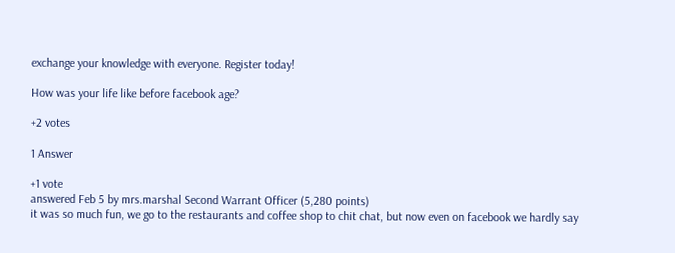exchange your knowledge with everyone. Register today!

How was your life like before facebook age?

+2 votes

1 Answer

+1 vote
answered Feb 5 by mrs.marshal Second Warrant Officer (5,280 points)
it was so much fun, we go to the restaurants and coffee shop to chit chat, but now even on facebook we hardly say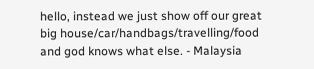hello, instead we just show off our great big house/car/handbags/travelling/food and god knows what else. - Malaysia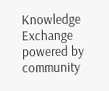Knowledge Exchange powered by community